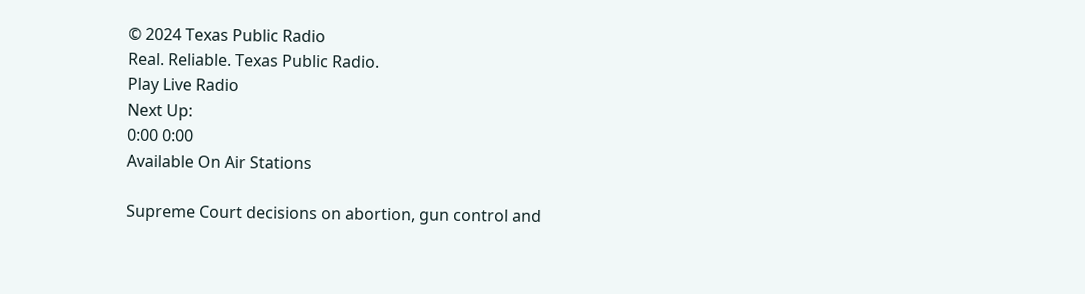© 2024 Texas Public Radio
Real. Reliable. Texas Public Radio.
Play Live Radio
Next Up:
0:00 0:00
Available On Air Stations

Supreme Court decisions on abortion, gun control and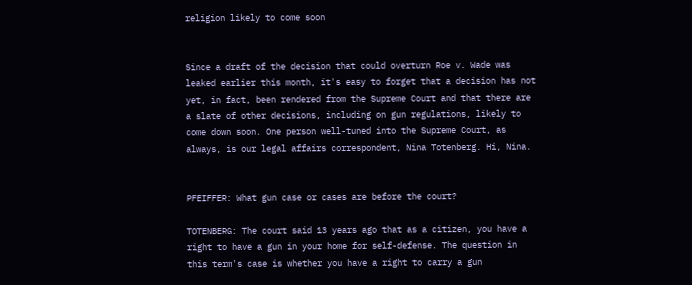religion likely to come soon


Since a draft of the decision that could overturn Roe v. Wade was leaked earlier this month, it's easy to forget that a decision has not yet, in fact, been rendered from the Supreme Court and that there are a slate of other decisions, including on gun regulations, likely to come down soon. One person well-tuned into the Supreme Court, as always, is our legal affairs correspondent, Nina Totenberg. Hi, Nina.


PFEIFFER: What gun case or cases are before the court?

TOTENBERG: The court said 13 years ago that as a citizen, you have a right to have a gun in your home for self-defense. The question in this term's case is whether you have a right to carry a gun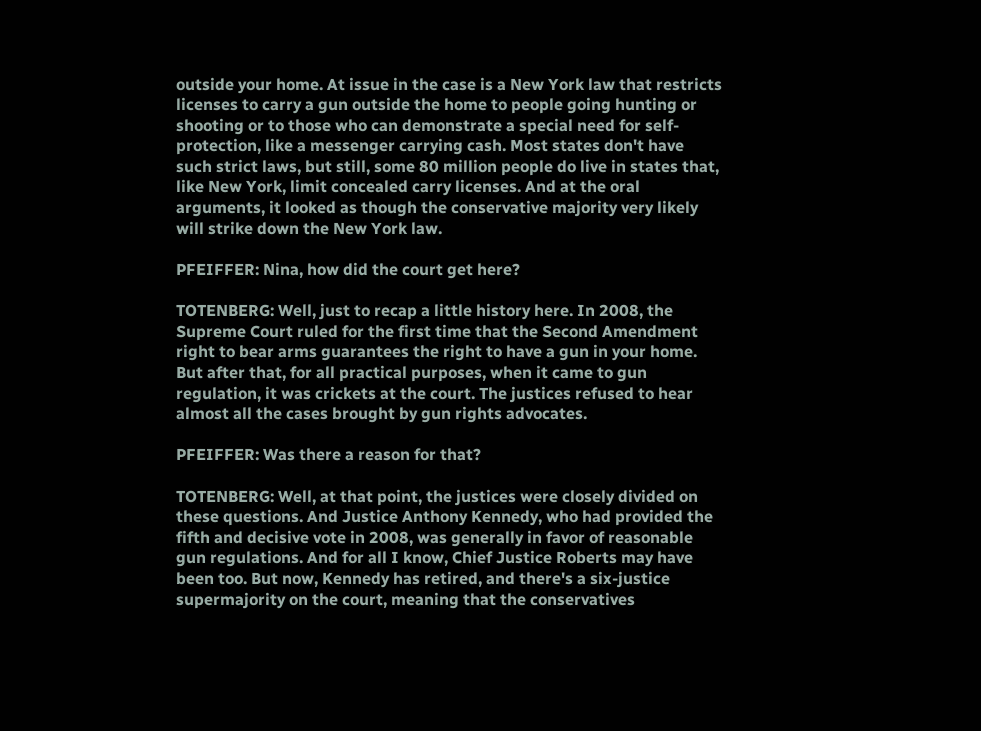outside your home. At issue in the case is a New York law that restricts licenses to carry a gun outside the home to people going hunting or shooting or to those who can demonstrate a special need for self-protection, like a messenger carrying cash. Most states don't have such strict laws, but still, some 80 million people do live in states that, like New York, limit concealed carry licenses. And at the oral arguments, it looked as though the conservative majority very likely will strike down the New York law.

PFEIFFER: Nina, how did the court get here?

TOTENBERG: Well, just to recap a little history here. In 2008, the Supreme Court ruled for the first time that the Second Amendment right to bear arms guarantees the right to have a gun in your home. But after that, for all practical purposes, when it came to gun regulation, it was crickets at the court. The justices refused to hear almost all the cases brought by gun rights advocates.

PFEIFFER: Was there a reason for that?

TOTENBERG: Well, at that point, the justices were closely divided on these questions. And Justice Anthony Kennedy, who had provided the fifth and decisive vote in 2008, was generally in favor of reasonable gun regulations. And for all I know, Chief Justice Roberts may have been too. But now, Kennedy has retired, and there's a six-justice supermajority on the court, meaning that the conservatives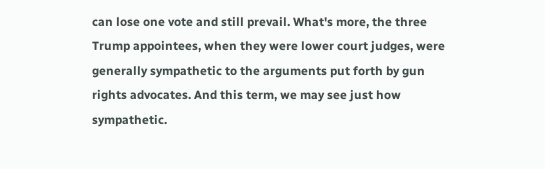can lose one vote and still prevail. What's more, the three Trump appointees, when they were lower court judges, were generally sympathetic to the arguments put forth by gun rights advocates. And this term, we may see just how sympathetic.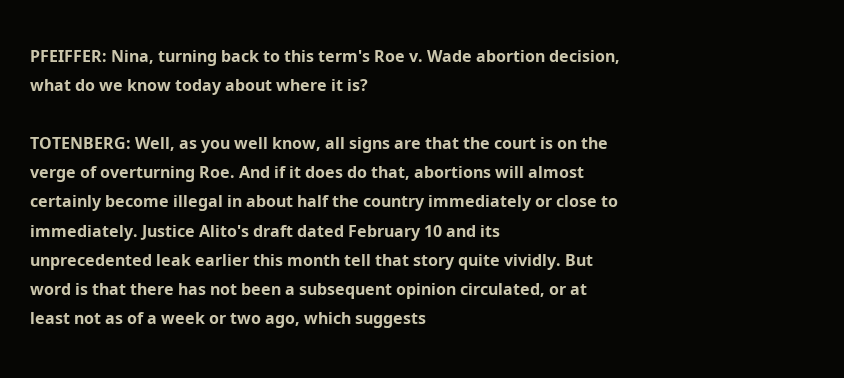PFEIFFER: Nina, turning back to this term's Roe v. Wade abortion decision, what do we know today about where it is?

TOTENBERG: Well, as you well know, all signs are that the court is on the verge of overturning Roe. And if it does do that, abortions will almost certainly become illegal in about half the country immediately or close to immediately. Justice Alito's draft dated February 10 and its unprecedented leak earlier this month tell that story quite vividly. But word is that there has not been a subsequent opinion circulated, or at least not as of a week or two ago, which suggests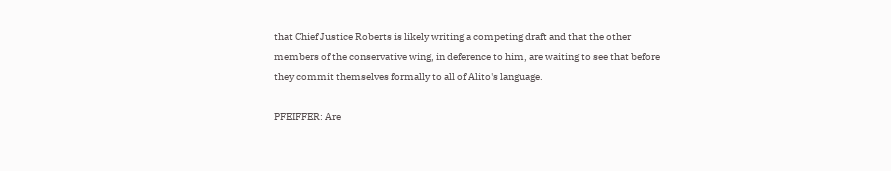that Chief Justice Roberts is likely writing a competing draft and that the other members of the conservative wing, in deference to him, are waiting to see that before they commit themselves formally to all of Alito's language.

PFEIFFER: Are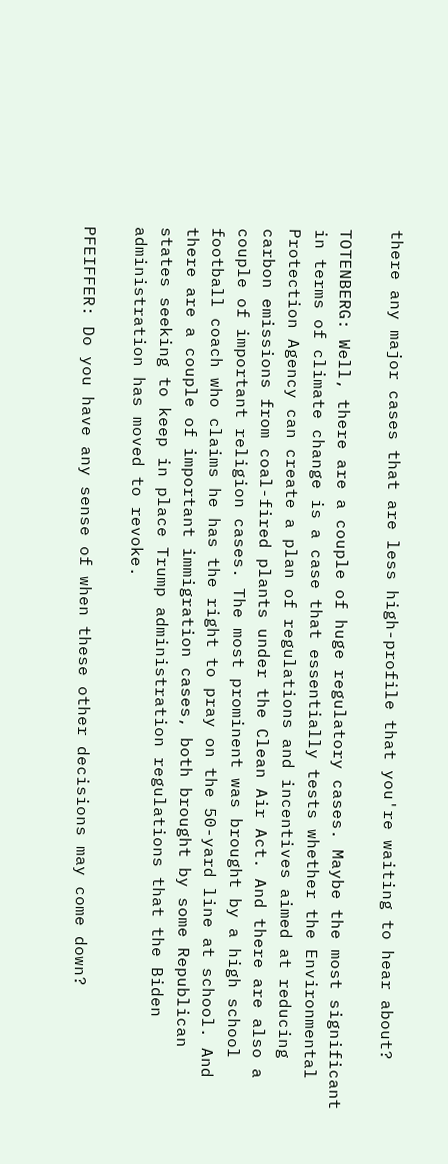there any major cases that are less high-profile that you're waiting to hear about?

TOTENBERG: Well, there are a couple of huge regulatory cases. Maybe the most significant in terms of climate change is a case that essentially tests whether the Environmental Protection Agency can create a plan of regulations and incentives aimed at reducing carbon emissions from coal-fired plants under the Clean Air Act. And there are also a couple of important religion cases. The most prominent was brought by a high school football coach who claims he has the right to pray on the 50-yard line at school. And there are a couple of important immigration cases, both brought by some Republican states seeking to keep in place Trump administration regulations that the Biden administration has moved to revoke.

PFEIFFER: Do you have any sense of when these other decisions may come down?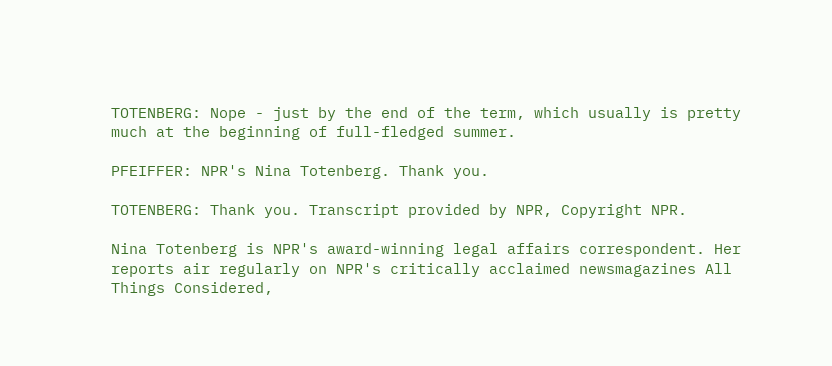TOTENBERG: Nope - just by the end of the term, which usually is pretty much at the beginning of full-fledged summer.

PFEIFFER: NPR's Nina Totenberg. Thank you.

TOTENBERG: Thank you. Transcript provided by NPR, Copyright NPR.

Nina Totenberg is NPR's award-winning legal affairs correspondent. Her reports air regularly on NPR's critically acclaimed newsmagazines All Things Considered,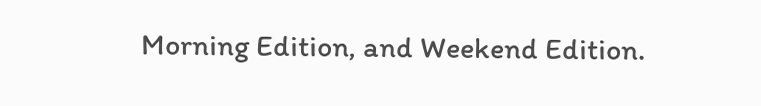Morning Edition, and Weekend Edition.